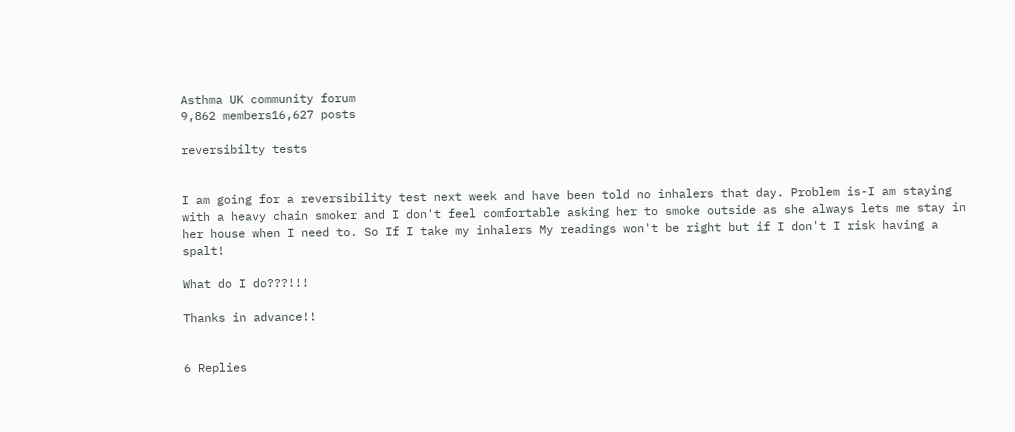Asthma UK community forum
9,862 members16,627 posts

reversibilty tests


I am going for a reversibility test next week and have been told no inhalers that day. Problem is-I am staying with a heavy chain smoker and I don't feel comfortable asking her to smoke outside as she always lets me stay in her house when I need to. So If I take my inhalers My readings won't be right but if I don't I risk having a spalt!

What do I do???!!!

Thanks in advance!!


6 Replies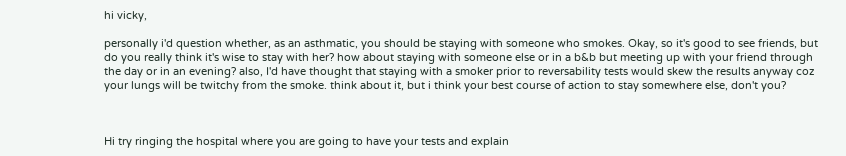hi vicky,

personally i'd question whether, as an asthmatic, you should be staying with someone who smokes. Okay, so it's good to see friends, but do you really think it's wise to stay with her? how about staying with someone else or in a b&b but meeting up with your friend through the day or in an evening? also, I'd have thought that staying with a smoker prior to reversability tests would skew the results anyway coz your lungs will be twitchy from the smoke. think about it, but i think your best course of action to stay somewhere else, don't you?



Hi try ringing the hospital where you are going to have your tests and explain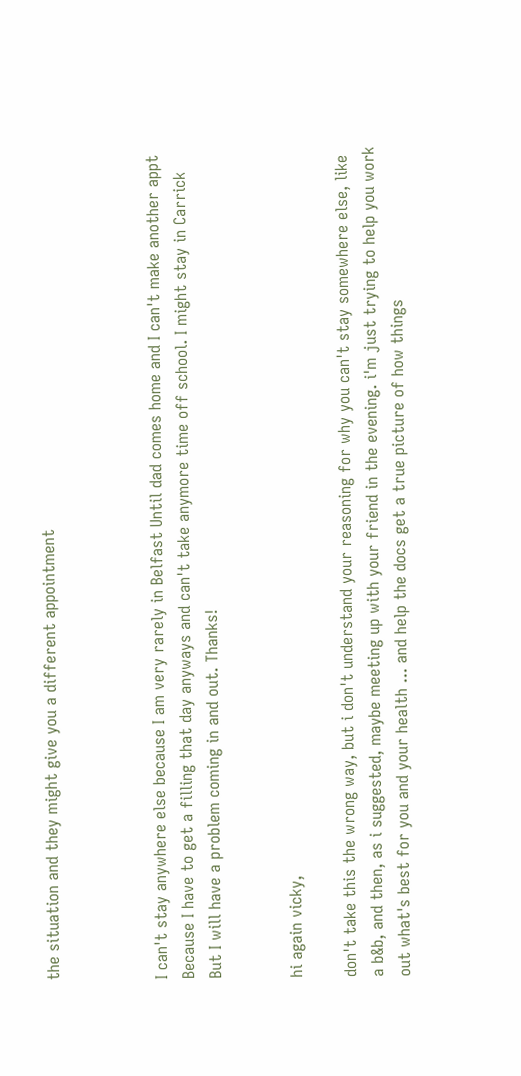the situation and they might give you a different appointment



I can't stay anywhere else because I am very rarely in Belfast Until dad comes home and I can't make another appt Because I have to get a filling that day anyways and can't take anymore time off school. I might stay in Carrick But I will have a problem coming in and out. Thanks!


hi again vicky,

don't take this the wrong way, but i don't understand your reasoning for why you can't stay somewhere else, like a b&b, and then, as i suggested, maybe meeting up with your friend in the evening. i'm just trying to help you work out what's best for you and your health ... and help the docs get a true picture of how things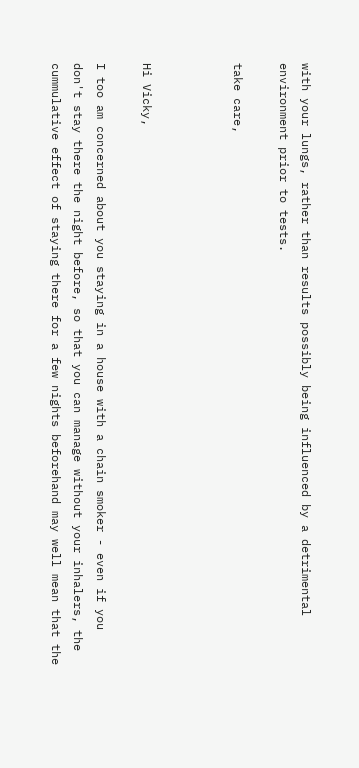with your lungs, rather than results possibly being influenced by a detrimental environment prior to tests.

take care,



Hi Vicky,

I too am concerned about you staying in a house with a chain smoker - even if you don't stay there the night before, so that you can manage without your inhalers, the cummulative effect of staying there for a few nights beforehand may well mean that the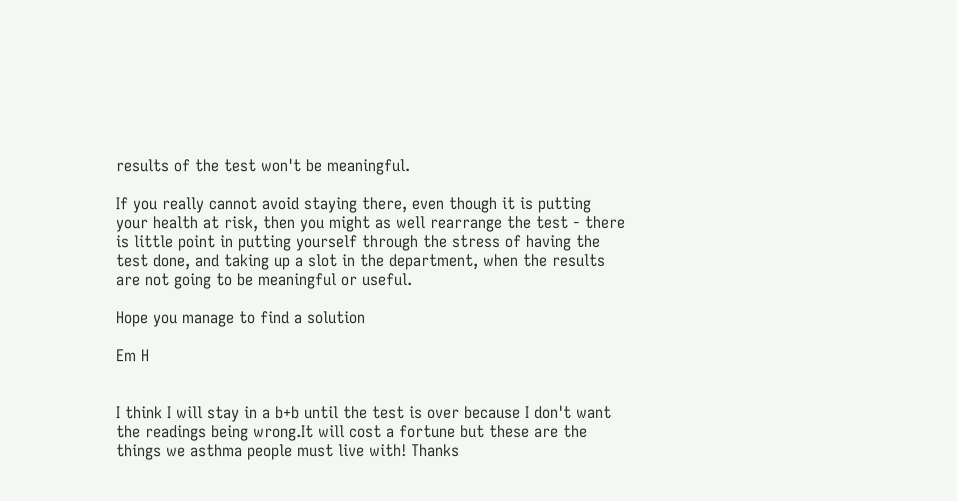results of the test won't be meaningful.

If you really cannot avoid staying there, even though it is putting your health at risk, then you might as well rearrange the test - there is little point in putting yourself through the stress of having the test done, and taking up a slot in the department, when the results are not going to be meaningful or useful.

Hope you manage to find a solution

Em H


I think I will stay in a b+b until the test is over because I don't want the readings being wrong.It will cost a fortune but these are the things we asthma people must live with! Thanks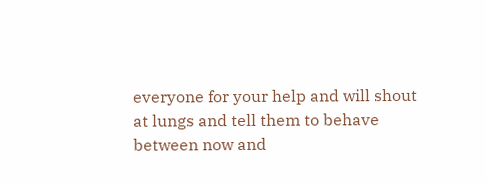everyone for your help and will shout at lungs and tell them to behave between now and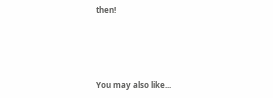then!




You may also like...